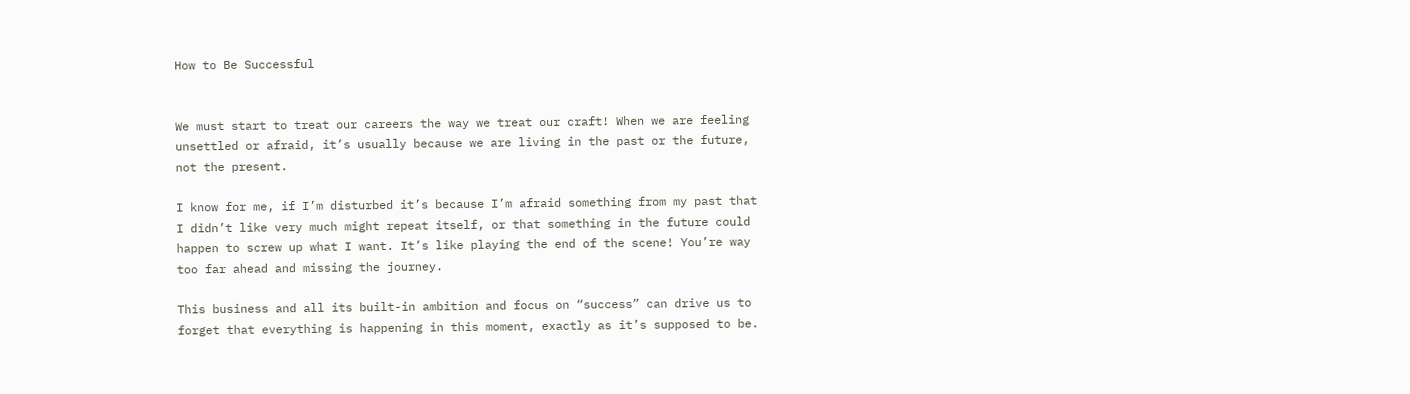How to Be Successful


We must start to treat our careers the way we treat our craft! When we are feeling unsettled or afraid, it’s usually because we are living in the past or the future, not the present.

I know for me, if I’m disturbed it’s because I’m afraid something from my past that I didn’t like very much might repeat itself, or that something in the future could happen to screw up what I want. It’s like playing the end of the scene! You’re way too far ahead and missing the journey.

This business and all its built-in ambition and focus on “success” can drive us to forget that everything is happening in this moment, exactly as it’s supposed to be.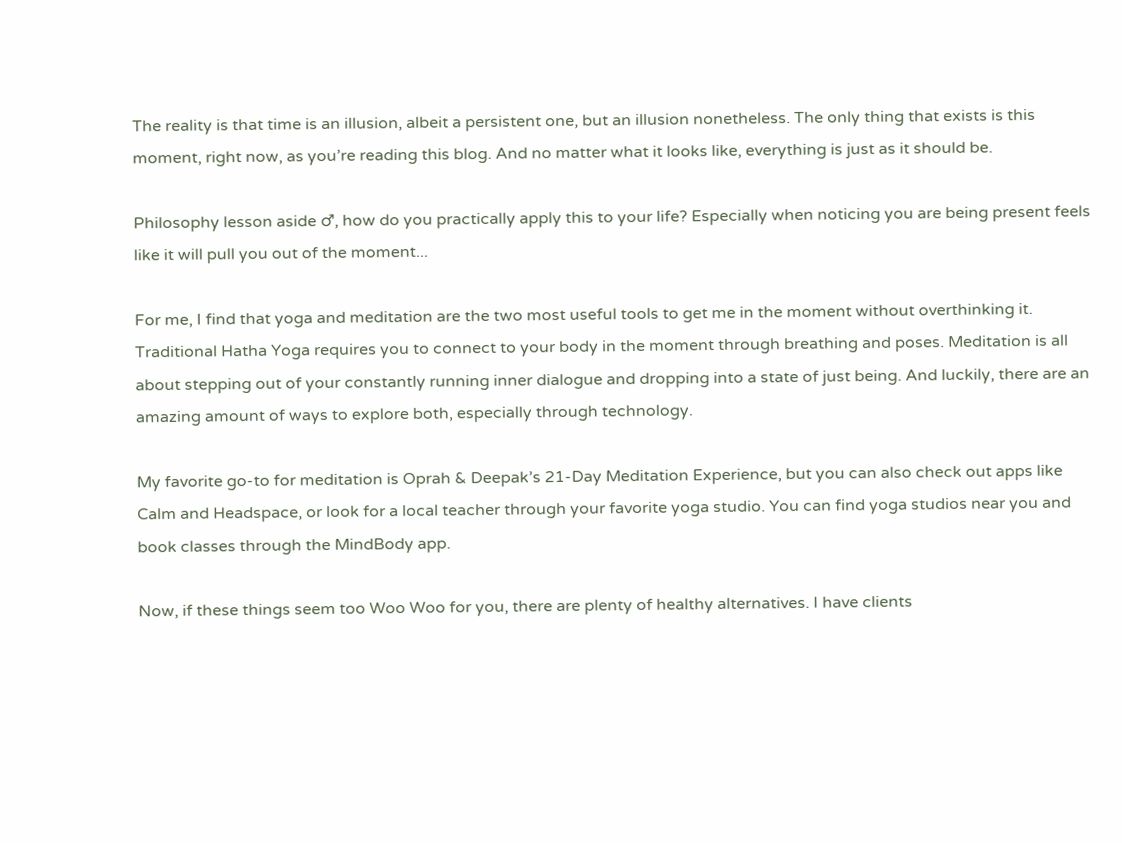The reality is that time is an illusion, albeit a persistent one, but an illusion nonetheless. The only thing that exists is this moment, right now, as you’re reading this blog. And no matter what it looks like, everything is just as it should be.

Philosophy lesson aside ♂, how do you practically apply this to your life? Especially when noticing you are being present feels like it will pull you out of the moment...

For me, I find that yoga and meditation are the two most useful tools to get me in the moment without overthinking it. Traditional Hatha Yoga requires you to connect to your body in the moment through breathing and poses. Meditation is all about stepping out of your constantly running inner dialogue and dropping into a state of just being. And luckily, there are an amazing amount of ways to explore both, especially through technology.

My favorite go-to for meditation is Oprah & Deepak’s 21-Day Meditation Experience, but you can also check out apps like Calm and Headspace, or look for a local teacher through your favorite yoga studio. You can find yoga studios near you and book classes through the MindBody app.

Now, if these things seem too Woo Woo for you, there are plenty of healthy alternatives. I have clients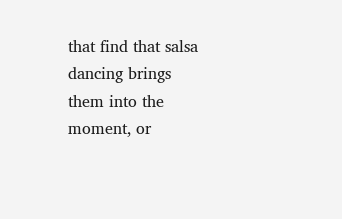that find that salsa dancing brings them into the moment, or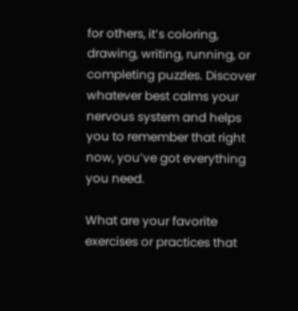for others, it’s coloring, drawing, writing, running, or completing puzzles. Discover whatever best calms your nervous system and helps you to remember that right now, you’ve got everything you need.

What are your favorite exercises or practices that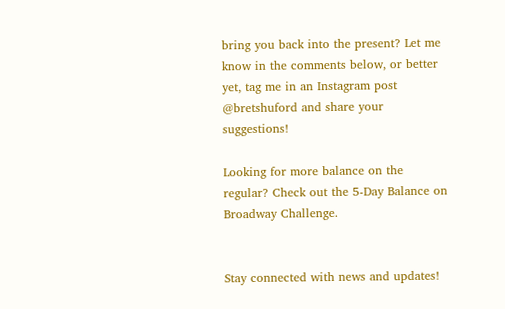bring you back into the present? Let me know in the comments below, or better yet, tag me in an Instagram post @bretshuford and share your suggestions!

Looking for more balance on the regular? Check out the 5-Day Balance on Broadway Challenge.


Stay connected with news and updates!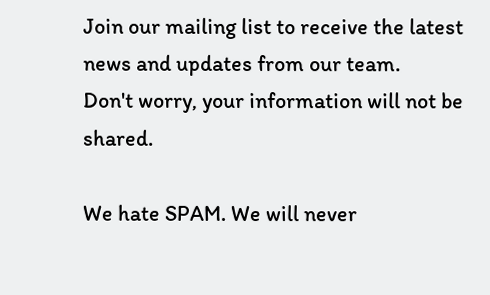Join our mailing list to receive the latest news and updates from our team.
Don't worry, your information will not be shared.

We hate SPAM. We will never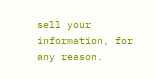sell your information, for any reason.